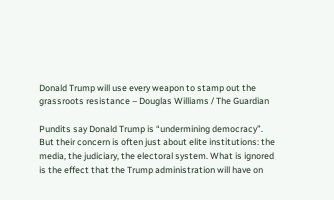Donald Trump will use every weapon to stamp out the grassroots resistance – Douglas Williams / The Guardian

Pundits say Donald Trump is “undermining democracy”. But their concern is often just about elite institutions: the media, the judiciary, the electoral system. What is ignored is the effect that the Trump administration will have on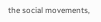the social movements,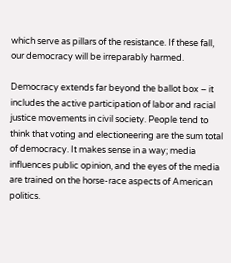which serve as pillars of the resistance. If these fall, our democracy will be irreparably harmed.

Democracy extends far beyond the ballot box – it includes the active participation of labor and racial justice movements in civil society. People tend to think that voting and electioneering are the sum total of democracy. It makes sense in a way; media influences public opinion, and the eyes of the media are trained on the horse-race aspects of American politics.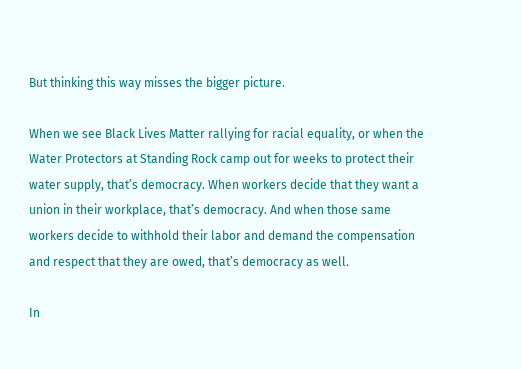But thinking this way misses the bigger picture.

When we see Black Lives Matter rallying for racial equality, or when the Water Protectors at Standing Rock camp out for weeks to protect their water supply, that’s democracy. When workers decide that they want a union in their workplace, that’s democracy. And when those same workers decide to withhold their labor and demand the compensation and respect that they are owed, that’s democracy as well.

In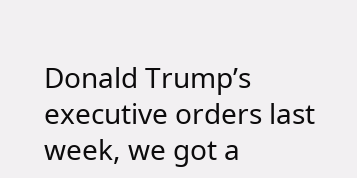Donald Trump’s executive orders last week, we got a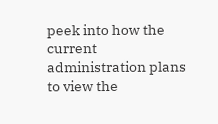peek into how the current administration plans to view the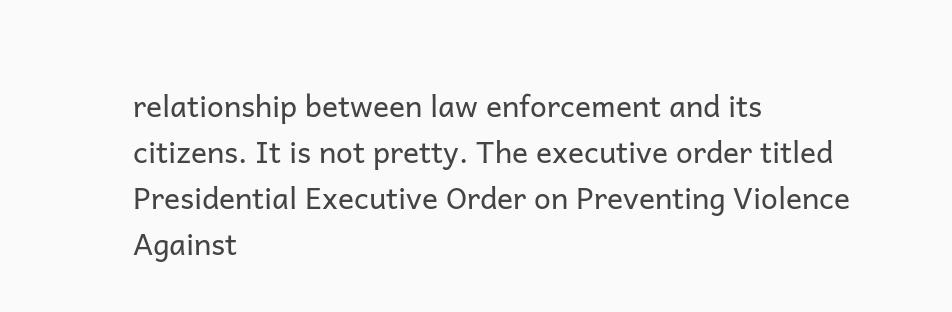relationship between law enforcement and its citizens. It is not pretty. The executive order titled Presidential Executive Order on Preventing Violence Against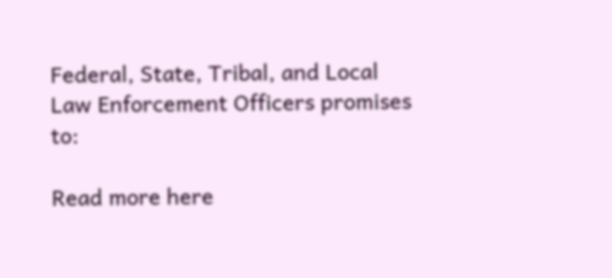Federal, State, Tribal, and Local Law Enforcement Officers promises to:

Read more here